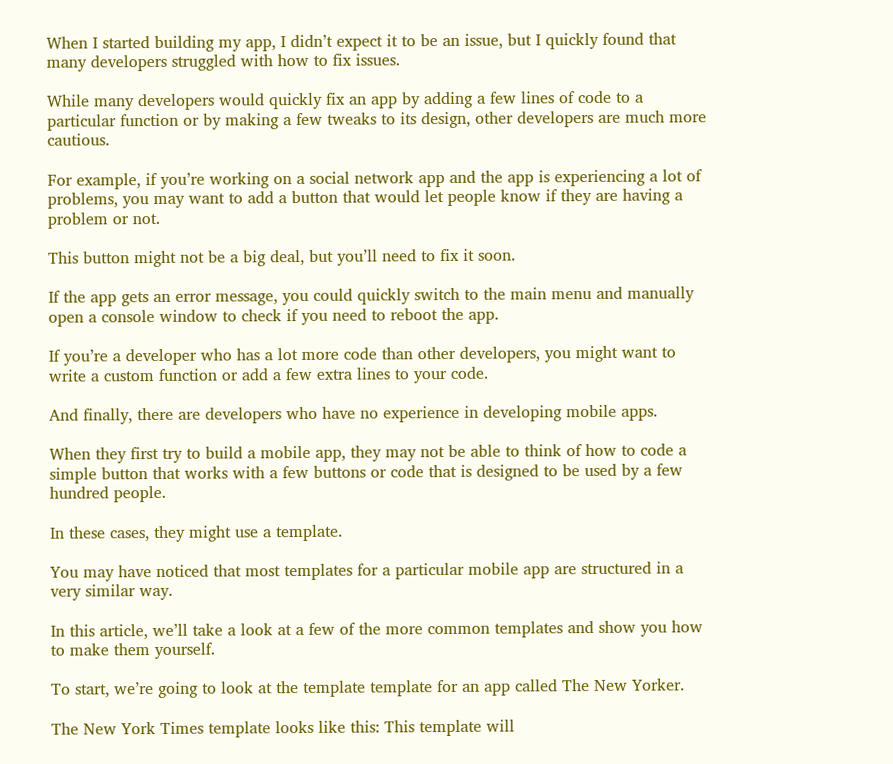When I started building my app, I didn’t expect it to be an issue, but I quickly found that many developers struggled with how to fix issues.

While many developers would quickly fix an app by adding a few lines of code to a particular function or by making a few tweaks to its design, other developers are much more cautious.

For example, if you’re working on a social network app and the app is experiencing a lot of problems, you may want to add a button that would let people know if they are having a problem or not.

This button might not be a big deal, but you’ll need to fix it soon.

If the app gets an error message, you could quickly switch to the main menu and manually open a console window to check if you need to reboot the app.

If you’re a developer who has a lot more code than other developers, you might want to write a custom function or add a few extra lines to your code.

And finally, there are developers who have no experience in developing mobile apps.

When they first try to build a mobile app, they may not be able to think of how to code a simple button that works with a few buttons or code that is designed to be used by a few hundred people.

In these cases, they might use a template.

You may have noticed that most templates for a particular mobile app are structured in a very similar way.

In this article, we’ll take a look at a few of the more common templates and show you how to make them yourself.

To start, we’re going to look at the template template for an app called The New Yorker.

The New York Times template looks like this: This template will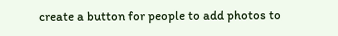create a button for people to add photos to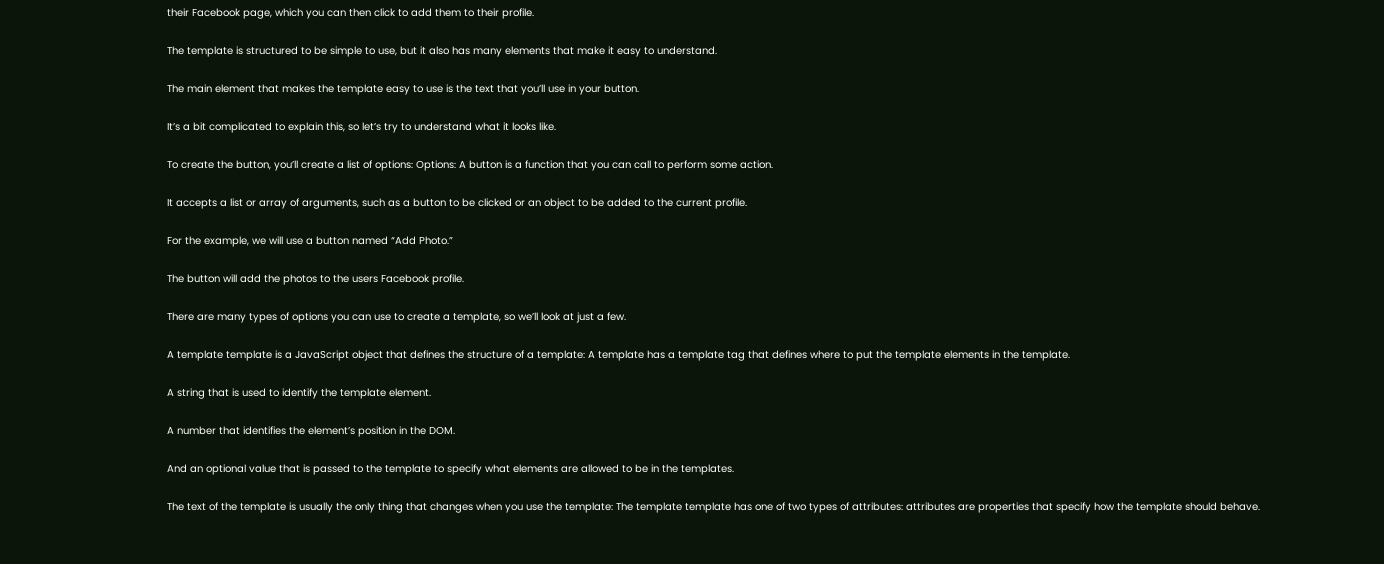their Facebook page, which you can then click to add them to their profile.

The template is structured to be simple to use, but it also has many elements that make it easy to understand.

The main element that makes the template easy to use is the text that you’ll use in your button.

It’s a bit complicated to explain this, so let’s try to understand what it looks like.

To create the button, you’ll create a list of options: Options: A button is a function that you can call to perform some action.

It accepts a list or array of arguments, such as a button to be clicked or an object to be added to the current profile.

For the example, we will use a button named “Add Photo.”

The button will add the photos to the users Facebook profile.

There are many types of options you can use to create a template, so we’ll look at just a few.

A template template is a JavaScript object that defines the structure of a template: A template has a template tag that defines where to put the template elements in the template.

A string that is used to identify the template element.

A number that identifies the element’s position in the DOM.

And an optional value that is passed to the template to specify what elements are allowed to be in the templates.

The text of the template is usually the only thing that changes when you use the template: The template template has one of two types of attributes: attributes are properties that specify how the template should behave.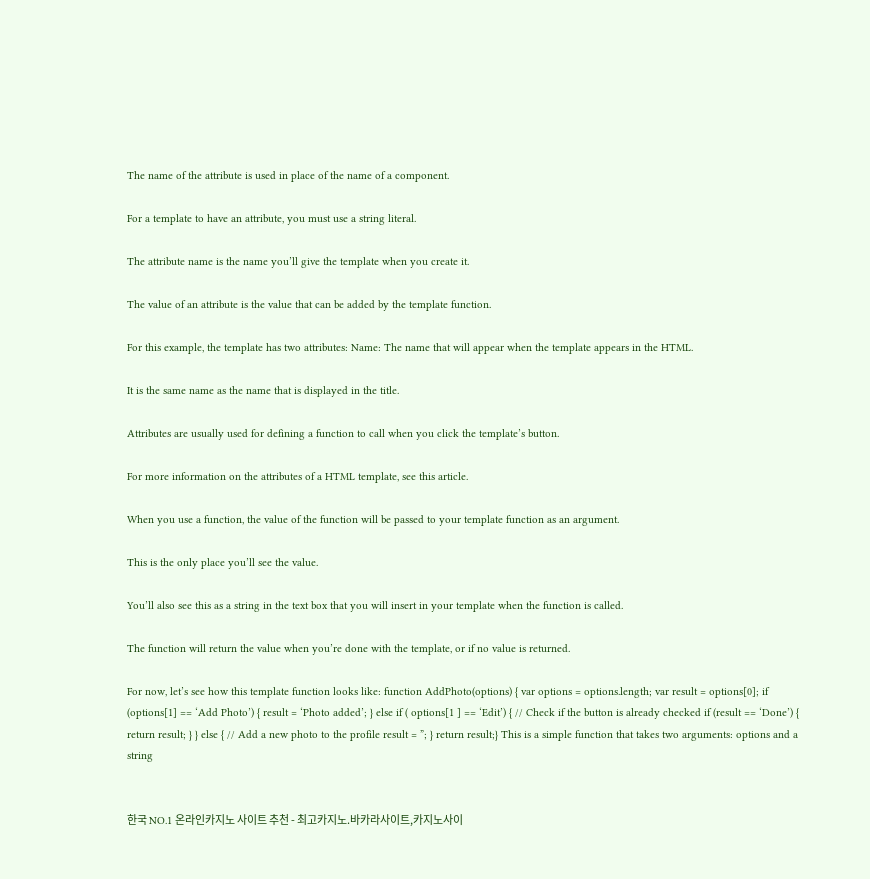The name of the attribute is used in place of the name of a component.

For a template to have an attribute, you must use a string literal.

The attribute name is the name you’ll give the template when you create it.

The value of an attribute is the value that can be added by the template function.

For this example, the template has two attributes: Name: The name that will appear when the template appears in the HTML.

It is the same name as the name that is displayed in the title.

Attributes are usually used for defining a function to call when you click the template’s button.

For more information on the attributes of a HTML template, see this article.

When you use a function, the value of the function will be passed to your template function as an argument.

This is the only place you’ll see the value.

You’ll also see this as a string in the text box that you will insert in your template when the function is called.

The function will return the value when you’re done with the template, or if no value is returned.

For now, let’s see how this template function looks like: function AddPhoto(options) { var options = options.length; var result = options[0]; if (options[1] == ‘Add Photo’) { result = ‘Photo added’; } else if ( options[1 ] == ‘Edit’) { // Check if the button is already checked if (result == ‘Done’) { return result; } } else { // Add a new photo to the profile result = ”; } return result;} This is a simple function that takes two arguments: options and a string


한국 NO.1 온라인카지노 사이트 추천 - 최고카지노.바카라사이트,카지노사이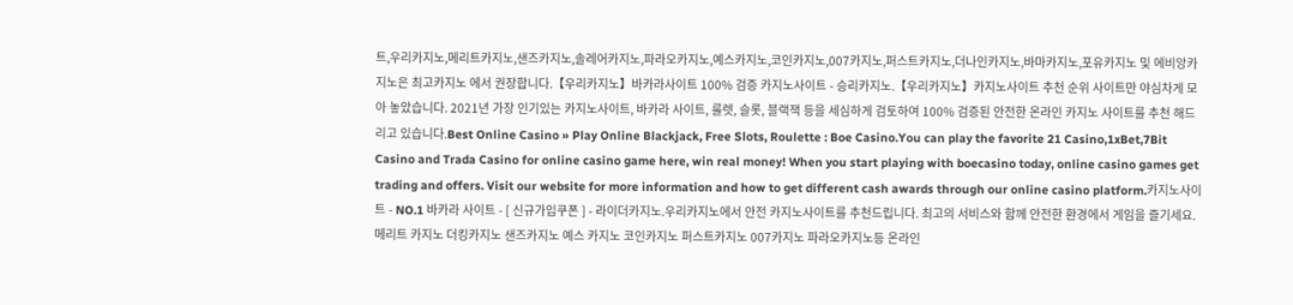트,우리카지노,메리트카지노,샌즈카지노,솔레어카지노,파라오카지노,예스카지노,코인카지노,007카지노,퍼스트카지노,더나인카지노,바마카지노,포유카지노 및 에비앙카지노은 최고카지노 에서 권장합니다.【우리카지노】바카라사이트 100% 검증 카지노사이트 - 승리카지노.【우리카지노】카지노사이트 추천 순위 사이트만 야심차게 모아 놓았습니다. 2021년 가장 인기있는 카지노사이트, 바카라 사이트, 룰렛, 슬롯, 블랙잭 등을 세심하게 검토하여 100% 검증된 안전한 온라인 카지노 사이트를 추천 해드리고 있습니다.Best Online Casino » Play Online Blackjack, Free Slots, Roulette : Boe Casino.You can play the favorite 21 Casino,1xBet,7Bit Casino and Trada Casino for online casino game here, win real money! When you start playing with boecasino today, online casino games get trading and offers. Visit our website for more information and how to get different cash awards through our online casino platform.카지노사이트 - NO.1 바카라 사이트 - [ 신규가입쿠폰 ] - 라이더카지노.우리카지노에서 안전 카지노사이트를 추천드립니다. 최고의 서비스와 함께 안전한 환경에서 게임을 즐기세요.메리트 카지노 더킹카지노 샌즈카지노 예스 카지노 코인카지노 퍼스트카지노 007카지노 파라오카지노등 온라인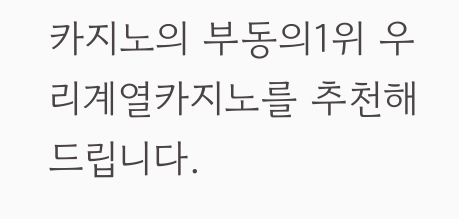카지노의 부동의1위 우리계열카지노를 추천해드립니다.